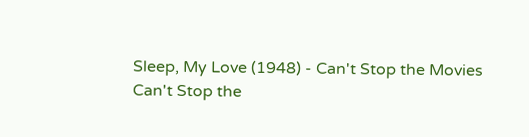Sleep, My Love (1948) - Can't Stop the Movies
Can't Stop the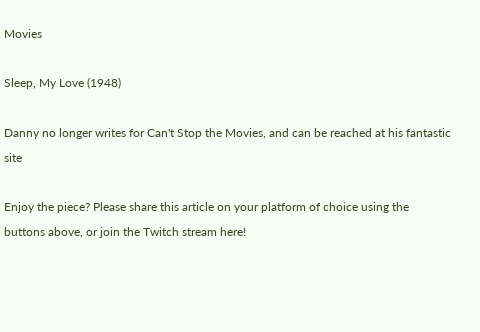Movies

Sleep, My Love (1948)

Danny no longer writes for Can't Stop the Movies, and can be reached at his fantastic site

Enjoy the piece? Please share this article on your platform of choice using the buttons above, or join the Twitch stream here!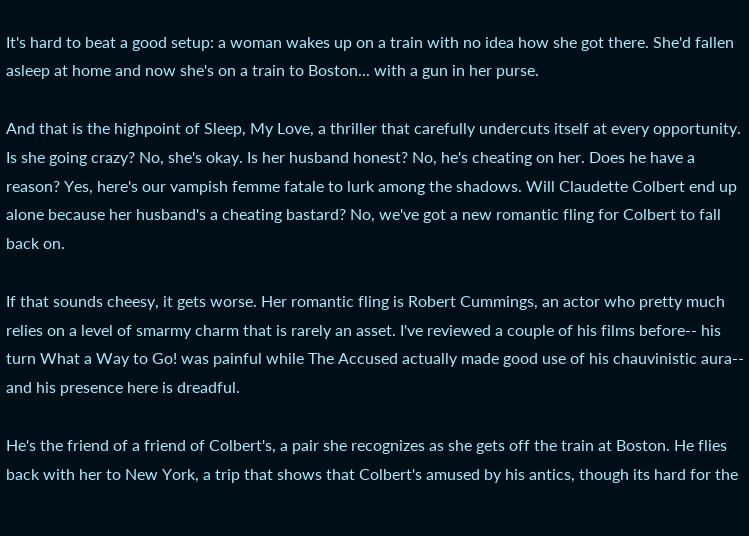It's hard to beat a good setup: a woman wakes up on a train with no idea how she got there. She'd fallen asleep at home and now she's on a train to Boston... with a gun in her purse.

And that is the highpoint of Sleep, My Love, a thriller that carefully undercuts itself at every opportunity. Is she going crazy? No, she's okay. Is her husband honest? No, he's cheating on her. Does he have a reason? Yes, here's our vampish femme fatale to lurk among the shadows. Will Claudette Colbert end up alone because her husband's a cheating bastard? No, we've got a new romantic fling for Colbert to fall back on.

If that sounds cheesy, it gets worse. Her romantic fling is Robert Cummings, an actor who pretty much relies on a level of smarmy charm that is rarely an asset. I've reviewed a couple of his films before-- his turn What a Way to Go! was painful while The Accused actually made good use of his chauvinistic aura-- and his presence here is dreadful.

He's the friend of a friend of Colbert's, a pair she recognizes as she gets off the train at Boston. He flies back with her to New York, a trip that shows that Colbert's amused by his antics, though its hard for the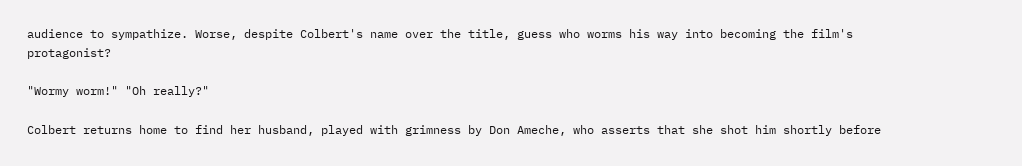audience to sympathize. Worse, despite Colbert's name over the title, guess who worms his way into becoming the film's protagonist?

"Wormy worm!" "Oh really?"

Colbert returns home to find her husband, played with grimness by Don Ameche, who asserts that she shot him shortly before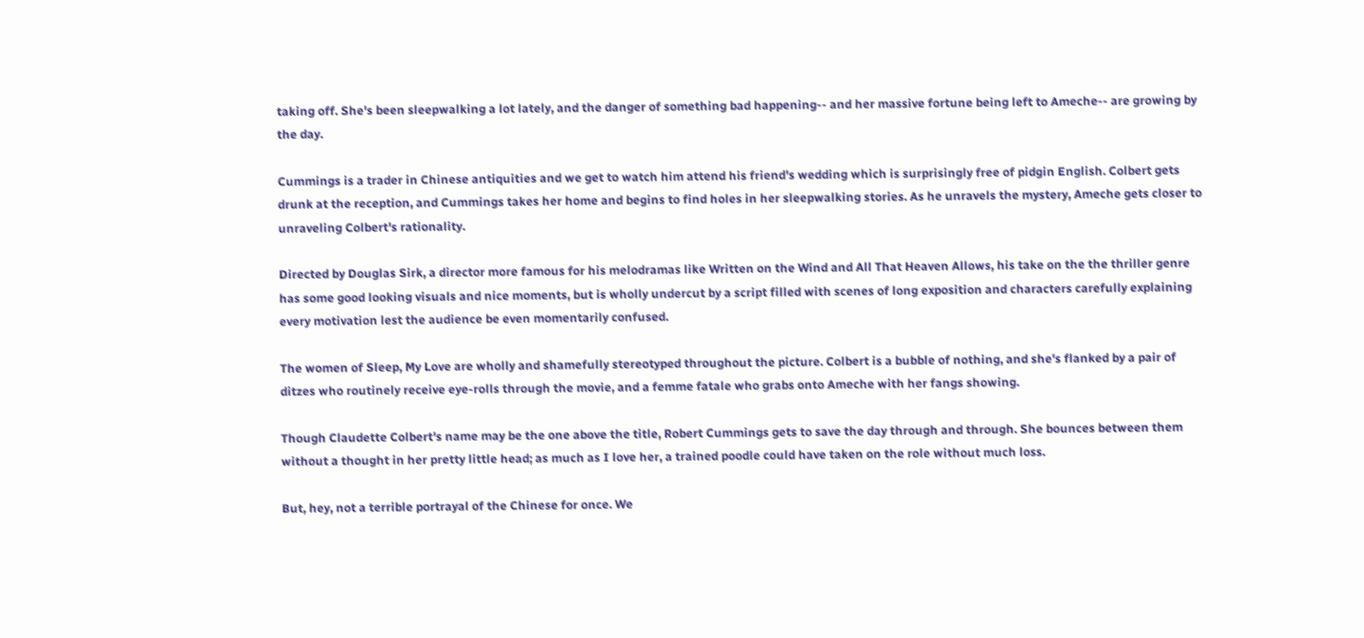taking off. She's been sleepwalking a lot lately, and the danger of something bad happening-- and her massive fortune being left to Ameche-- are growing by the day.

Cummings is a trader in Chinese antiquities and we get to watch him attend his friend's wedding which is surprisingly free of pidgin English. Colbert gets drunk at the reception, and Cummings takes her home and begins to find holes in her sleepwalking stories. As he unravels the mystery, Ameche gets closer to unraveling Colbert's rationality.

Directed by Douglas Sirk, a director more famous for his melodramas like Written on the Wind and All That Heaven Allows, his take on the the thriller genre has some good looking visuals and nice moments, but is wholly undercut by a script filled with scenes of long exposition and characters carefully explaining every motivation lest the audience be even momentarily confused.

The women of Sleep, My Love are wholly and shamefully stereotyped throughout the picture. Colbert is a bubble of nothing, and she's flanked by a pair of ditzes who routinely receive eye-rolls through the movie, and a femme fatale who grabs onto Ameche with her fangs showing.

Though Claudette Colbert's name may be the one above the title, Robert Cummings gets to save the day through and through. She bounces between them without a thought in her pretty little head; as much as I love her, a trained poodle could have taken on the role without much loss.

But, hey, not a terrible portrayal of the Chinese for once. We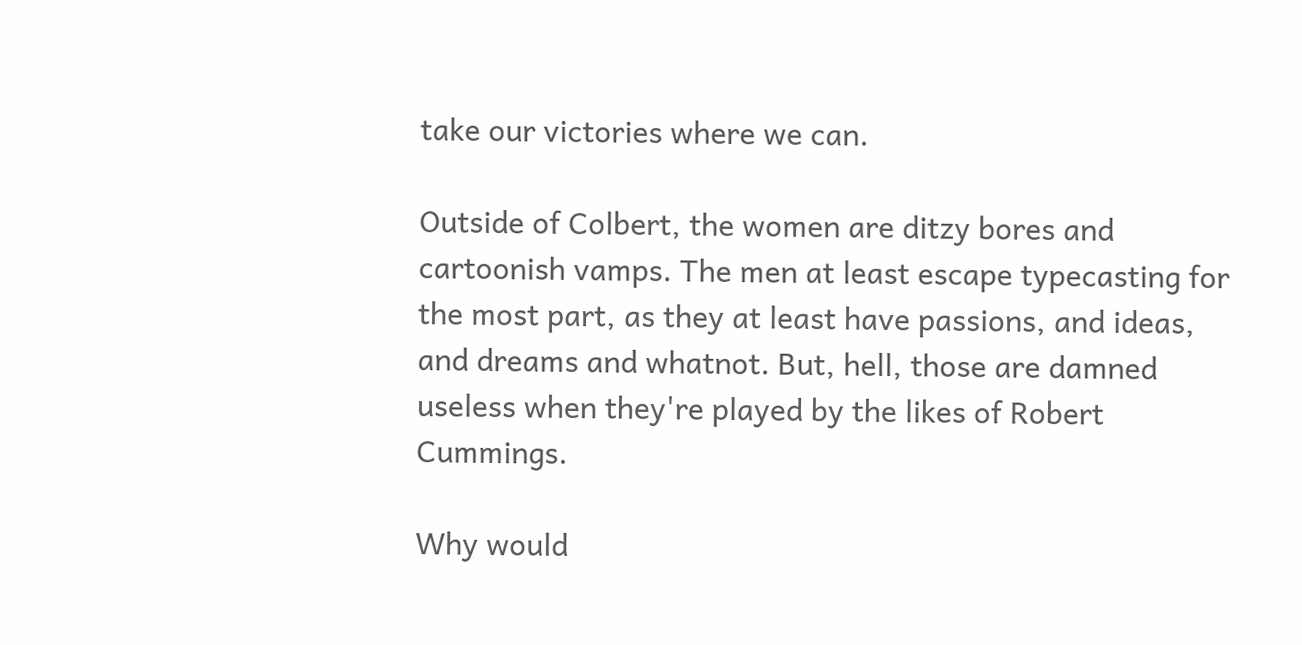take our victories where we can.

Outside of Colbert, the women are ditzy bores and cartoonish vamps. The men at least escape typecasting for the most part, as they at least have passions, and ideas, and dreams and whatnot. But, hell, those are damned useless when they're played by the likes of Robert Cummings.

Why would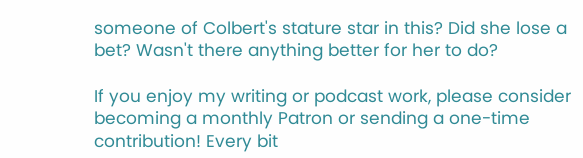someone of Colbert's stature star in this? Did she lose a bet? Wasn't there anything better for her to do?

If you enjoy my writing or podcast work, please consider becoming a monthly Patron or sending a one-time contribution! Every bit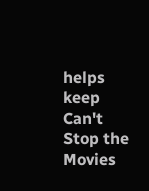helps keep Can't Stop the Movies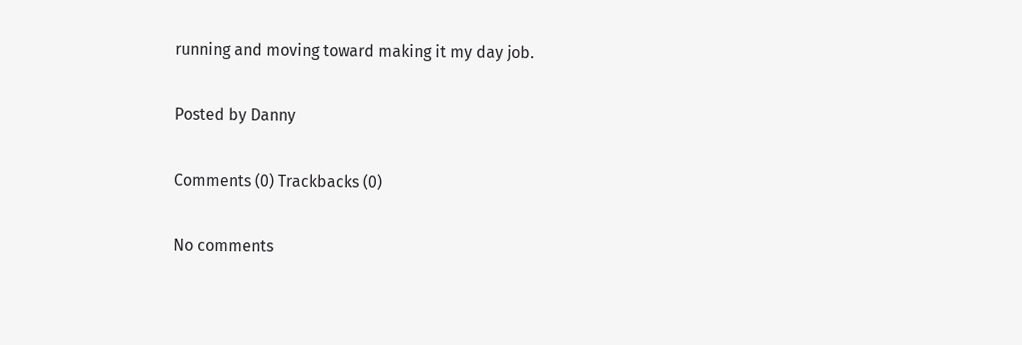running and moving toward making it my day job.

Posted by Danny

Comments (0) Trackbacks (0)

No comments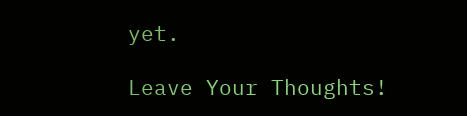yet.

Leave Your Thoughts!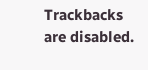Trackbacks are disabled.